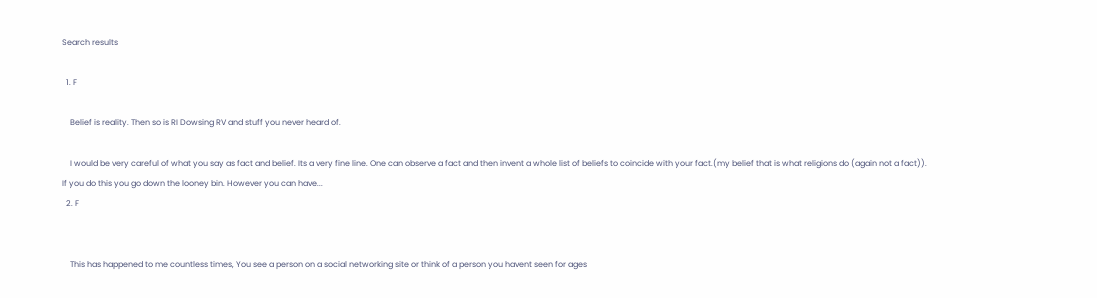Search results

  1. F

    Belief is reality. Then so is RI Dowsing RV and stuff you never heard of.

    I would be very careful of what you say as fact and belief. Its a very fine line. One can observe a fact and then invent a whole list of beliefs to coincide with your fact.(my belief that is what religions do (again not a fact)). If you do this you go down the looney bin. However you can have...
  2. F


    This has happened to me countless times, You see a person on a social networking site or think of a person you havent seen for ages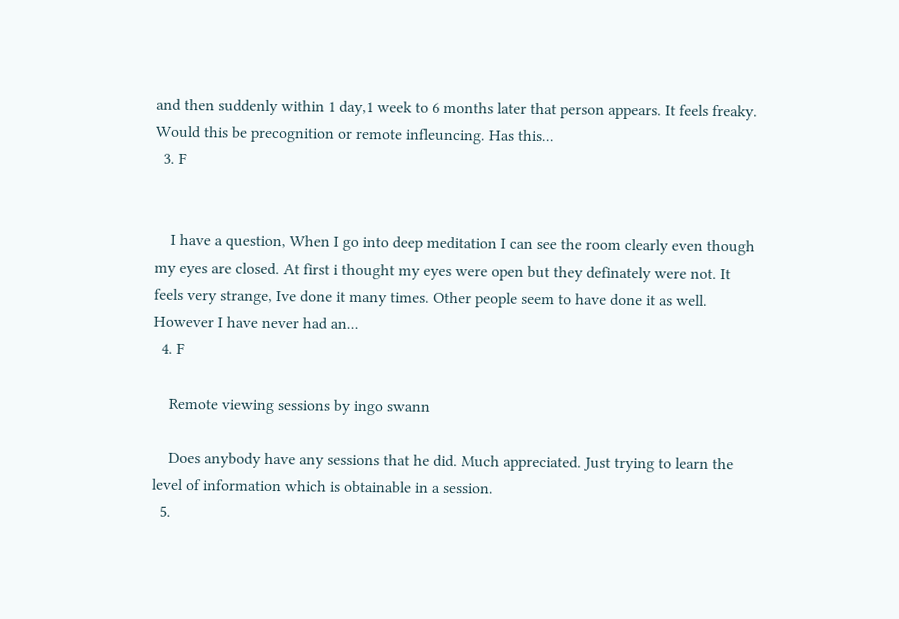and then suddenly within 1 day,1 week to 6 months later that person appears. It feels freaky. Would this be precognition or remote infleuncing. Has this...
  3. F


    I have a question, When I go into deep meditation I can see the room clearly even though my eyes are closed. At first i thought my eyes were open but they definately were not. It feels very strange, Ive done it many times. Other people seem to have done it as well. However I have never had an...
  4. F

    Remote viewing sessions by ingo swann

    Does anybody have any sessions that he did. Much appreciated. Just trying to learn the level of information which is obtainable in a session.
  5.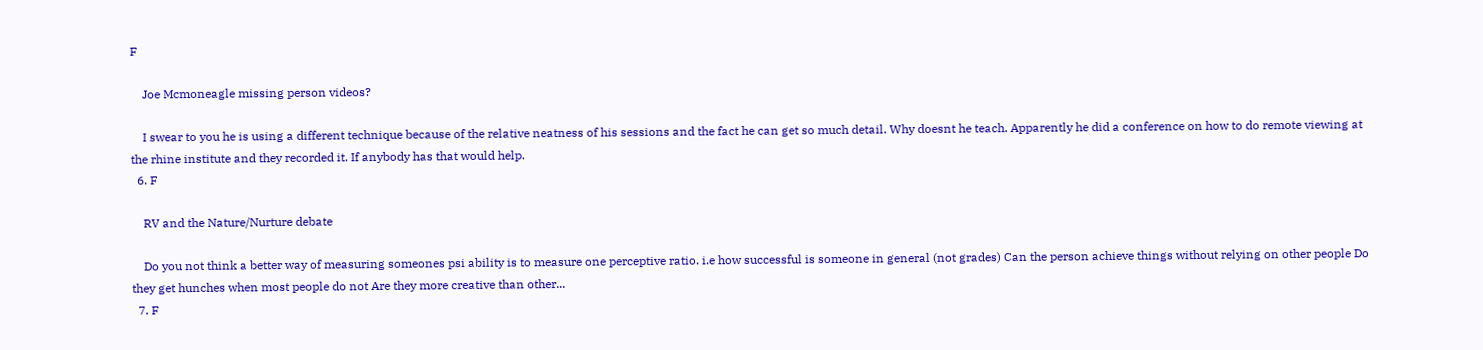F

    Joe Mcmoneagle missing person videos?

    I swear to you he is using a different technique because of the relative neatness of his sessions and the fact he can get so much detail. Why doesnt he teach. Apparently he did a conference on how to do remote viewing at the rhine institute and they recorded it. If anybody has that would help.
  6. F

    RV and the Nature/Nurture debate

    Do you not think a better way of measuring someones psi ability is to measure one perceptive ratio. i.e how successful is someone in general (not grades) Can the person achieve things without relying on other people Do they get hunches when most people do not Are they more creative than other...
  7. F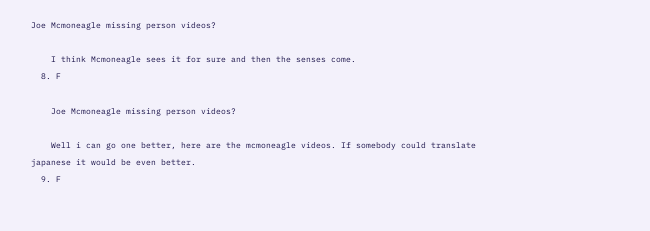Joe Mcmoneagle missing person videos?

    I think Mcmoneagle sees it for sure and then the senses come.
  8. F

    Joe Mcmoneagle missing person videos?

    Well i can go one better, here are the mcmoneagle videos. If somebody could translate japanese it would be even better.
  9. F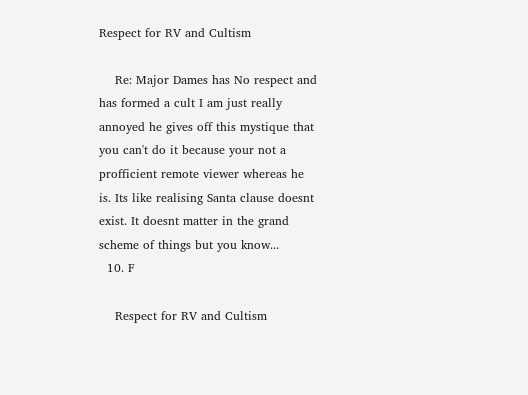Respect for RV and Cultism

    Re: Major Dames has No respect and has formed a cult I am just really annoyed he gives off this mystique that you can't do it because your not a profficient remote viewer whereas he is. Its like realising Santa clause doesnt exist. It doesnt matter in the grand scheme of things but you know...
  10. F

    Respect for RV and Cultism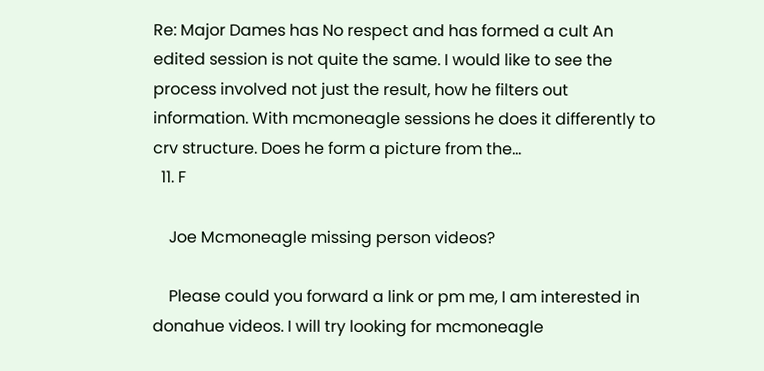Re: Major Dames has No respect and has formed a cult An edited session is not quite the same. I would like to see the process involved not just the result, how he filters out information. With mcmoneagle sessions he does it differently to crv structure. Does he form a picture from the...
  11. F

    Joe Mcmoneagle missing person videos?

    Please could you forward a link or pm me, I am interested in donahue videos. I will try looking for mcmoneagle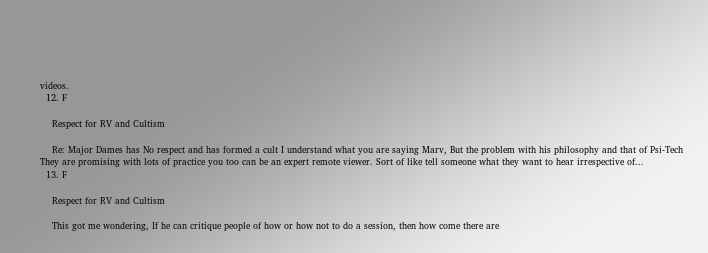videos.
  12. F

    Respect for RV and Cultism

    Re: Major Dames has No respect and has formed a cult I understand what you are saying Marv, But the problem with his philosophy and that of Psi-Tech They are promising with lots of practice you too can be an expert remote viewer. Sort of like tell someone what they want to hear irrespective of...
  13. F

    Respect for RV and Cultism

    This got me wondering, If he can critique people of how or how not to do a session, then how come there are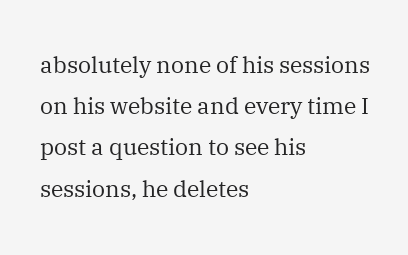absolutely none of his sessions on his website and every time I post a question to see his sessions, he deletes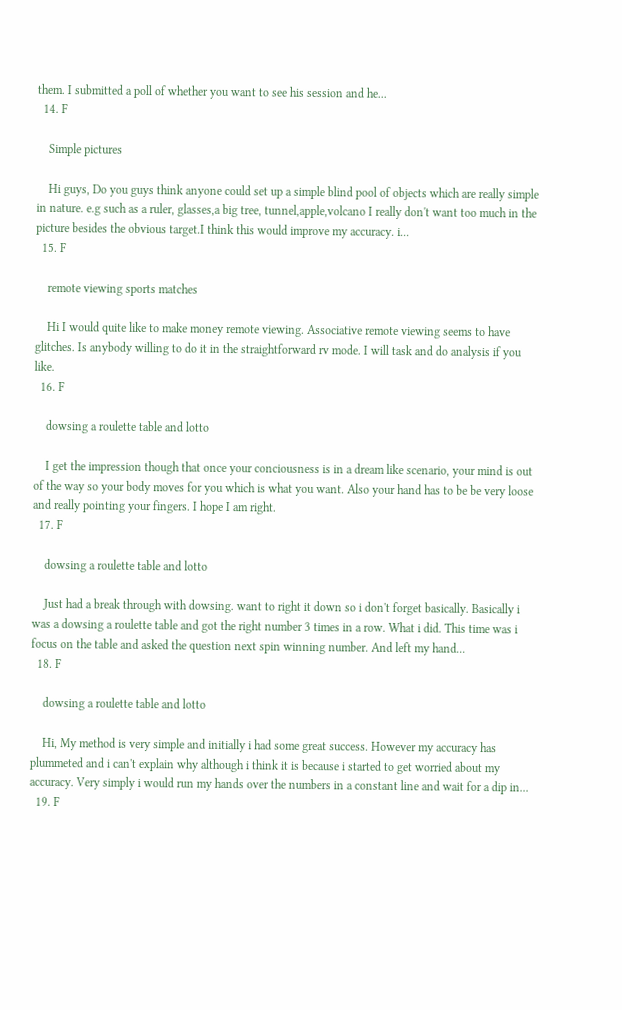them. I submitted a poll of whether you want to see his session and he...
  14. F

    Simple pictures

    Hi guys, Do you guys think anyone could set up a simple blind pool of objects which are really simple in nature. e.g such as a ruler, glasses,a big tree, tunnel,apple,volcano I really don't want too much in the picture besides the obvious target.I think this would improve my accuracy. i...
  15. F

    remote viewing sports matches

    Hi I would quite like to make money remote viewing. Associative remote viewing seems to have glitches. Is anybody willing to do it in the straightforward rv mode. I will task and do analysis if you like.
  16. F

    dowsing a roulette table and lotto

    I get the impression though that once your conciousness is in a dream like scenario, your mind is out of the way so your body moves for you which is what you want. Also your hand has to be be very loose and really pointing your fingers. I hope I am right.
  17. F

    dowsing a roulette table and lotto

    Just had a break through with dowsing. want to right it down so i don't forget basically. Basically i was a dowsing a roulette table and got the right number 3 times in a row. What i did. This time was i focus on the table and asked the question next spin winning number. And left my hand...
  18. F

    dowsing a roulette table and lotto

    Hi, My method is very simple and initially i had some great success. However my accuracy has plummeted and i can't explain why although i think it is because i started to get worried about my accuracy. Very simply i would run my hands over the numbers in a constant line and wait for a dip in...
  19. F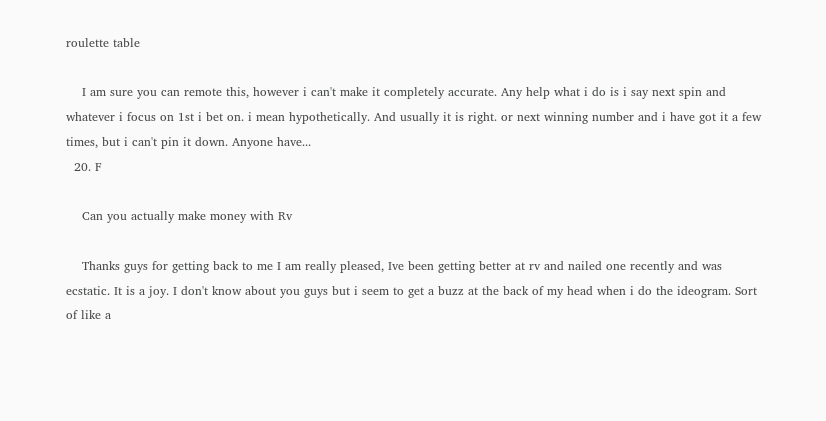roulette table

    I am sure you can remote this, however i can't make it completely accurate. Any help what i do is i say next spin and whatever i focus on 1st i bet on. i mean hypothetically. And usually it is right. or next winning number and i have got it a few times, but i can't pin it down. Anyone have...
  20. F

    Can you actually make money with Rv

    Thanks guys for getting back to me I am really pleased, Ive been getting better at rv and nailed one recently and was ecstatic. It is a joy. I don't know about you guys but i seem to get a buzz at the back of my head when i do the ideogram. Sort of like a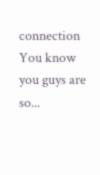connection You know you guys are so...